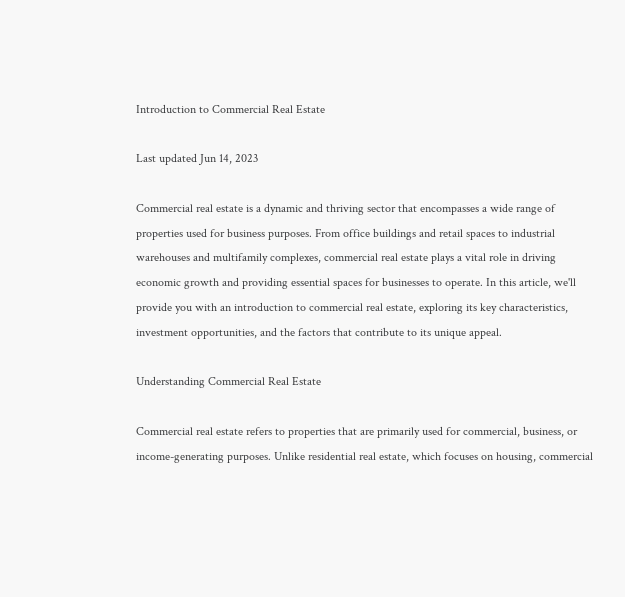Introduction to Commercial Real Estate

Last updated Jun 14, 2023

Commercial real estate is a dynamic and thriving sector that encompasses a wide range of properties used for business purposes. From office buildings and retail spaces to industrial warehouses and multifamily complexes, commercial real estate plays a vital role in driving economic growth and providing essential spaces for businesses to operate. In this article, we'll provide you with an introduction to commercial real estate, exploring its key characteristics, investment opportunities, and the factors that contribute to its unique appeal.

Understanding Commercial Real Estate

Commercial real estate refers to properties that are primarily used for commercial, business, or income-generating purposes. Unlike residential real estate, which focuses on housing, commercial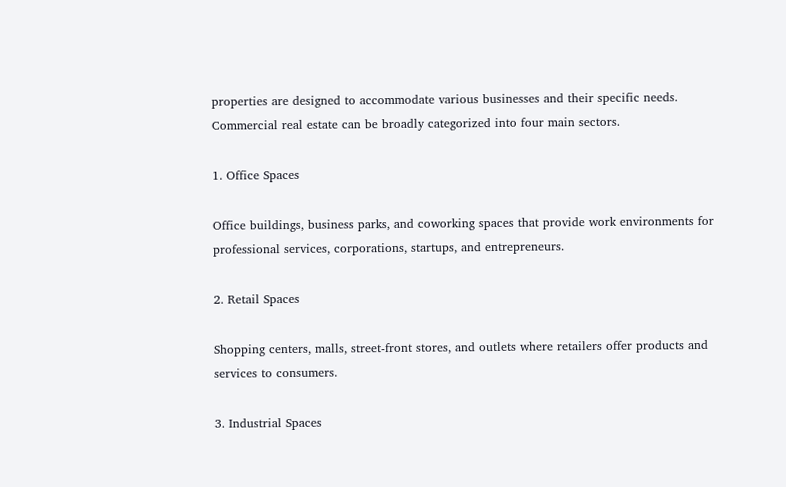properties are designed to accommodate various businesses and their specific needs. Commercial real estate can be broadly categorized into four main sectors.

1. Office Spaces

Office buildings, business parks, and coworking spaces that provide work environments for professional services, corporations, startups, and entrepreneurs.

2. Retail Spaces

Shopping centers, malls, street-front stores, and outlets where retailers offer products and services to consumers.

3. Industrial Spaces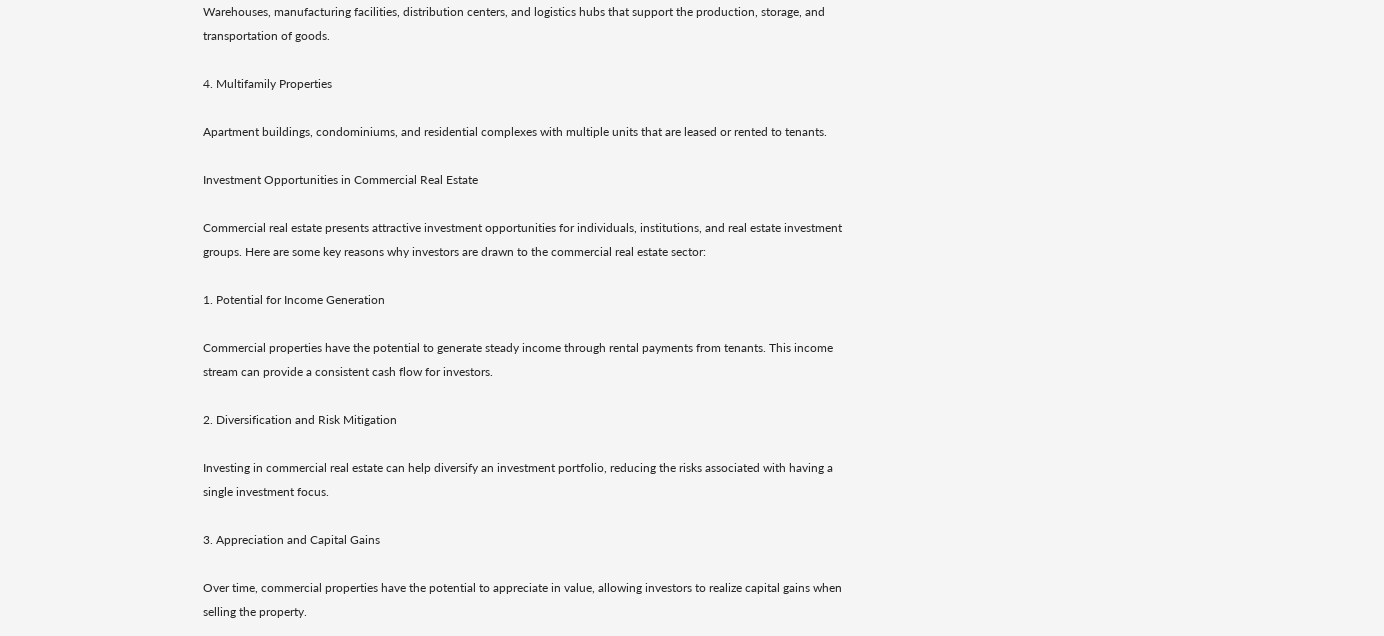Warehouses, manufacturing facilities, distribution centers, and logistics hubs that support the production, storage, and transportation of goods.

4. Multifamily Properties

Apartment buildings, condominiums, and residential complexes with multiple units that are leased or rented to tenants.

Investment Opportunities in Commercial Real Estate

Commercial real estate presents attractive investment opportunities for individuals, institutions, and real estate investment groups. Here are some key reasons why investors are drawn to the commercial real estate sector:

1. Potential for Income Generation

Commercial properties have the potential to generate steady income through rental payments from tenants. This income stream can provide a consistent cash flow for investors.

2. Diversification and Risk Mitigation

Investing in commercial real estate can help diversify an investment portfolio, reducing the risks associated with having a single investment focus.

3. Appreciation and Capital Gains

Over time, commercial properties have the potential to appreciate in value, allowing investors to realize capital gains when selling the property.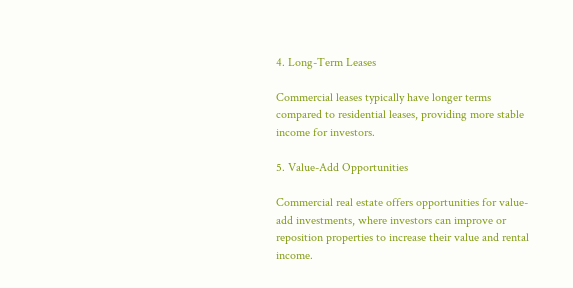4. Long-Term Leases

Commercial leases typically have longer terms compared to residential leases, providing more stable income for investors.

5. Value-Add Opportunities

Commercial real estate offers opportunities for value-add investments, where investors can improve or reposition properties to increase their value and rental income.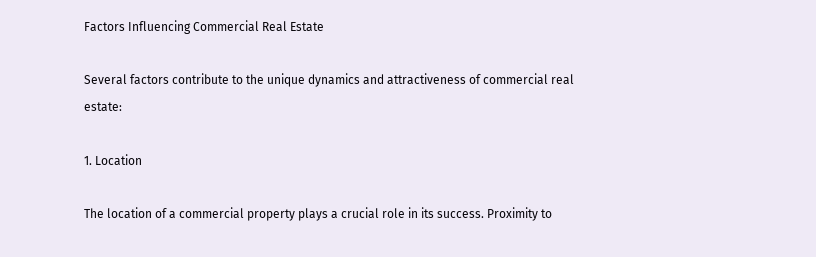Factors Influencing Commercial Real Estate

Several factors contribute to the unique dynamics and attractiveness of commercial real estate:

1. Location

The location of a commercial property plays a crucial role in its success. Proximity to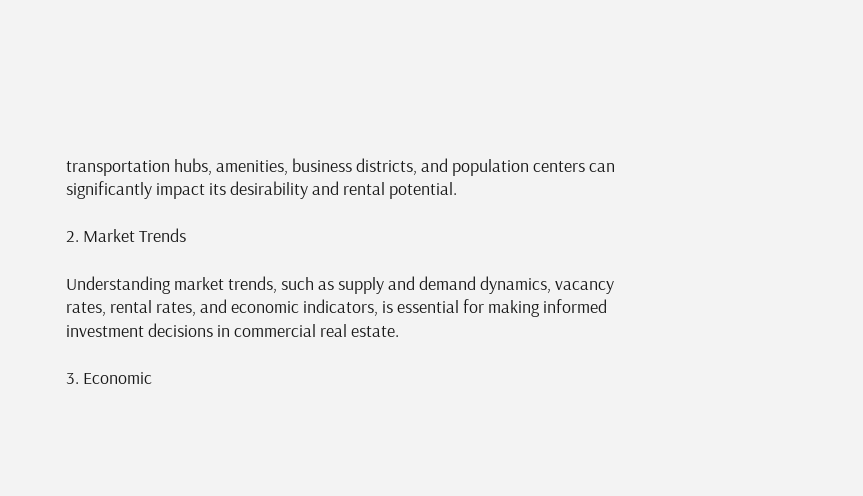transportation hubs, amenities, business districts, and population centers can significantly impact its desirability and rental potential.

2. Market Trends

Understanding market trends, such as supply and demand dynamics, vacancy rates, rental rates, and economic indicators, is essential for making informed investment decisions in commercial real estate.

3. Economic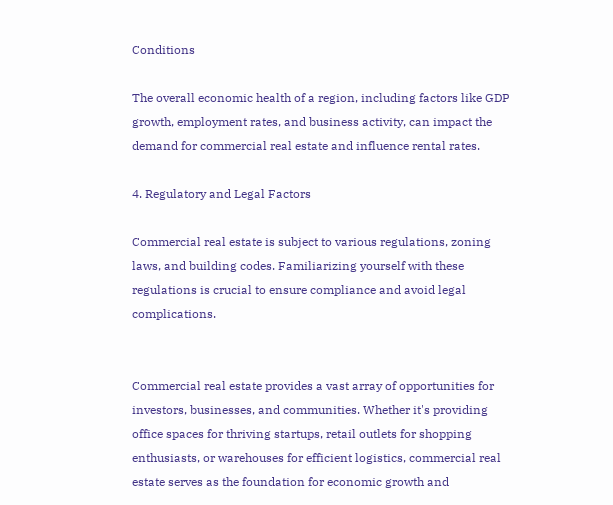Conditions

The overall economic health of a region, including factors like GDP growth, employment rates, and business activity, can impact the demand for commercial real estate and influence rental rates.

4. Regulatory and Legal Factors

Commercial real estate is subject to various regulations, zoning laws, and building codes. Familiarizing yourself with these regulations is crucial to ensure compliance and avoid legal complications.


Commercial real estate provides a vast array of opportunities for investors, businesses, and communities. Whether it's providing office spaces for thriving startups, retail outlets for shopping enthusiasts, or warehouses for efficient logistics, commercial real estate serves as the foundation for economic growth and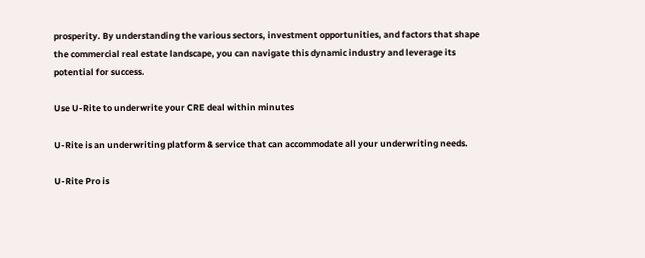prosperity. By understanding the various sectors, investment opportunities, and factors that shape the commercial real estate landscape, you can navigate this dynamic industry and leverage its potential for success.

Use U-Rite to underwrite your CRE deal within minutes

U-Rite is an underwriting platform & service that can accommodate all your underwriting needs.

U-Rite Pro is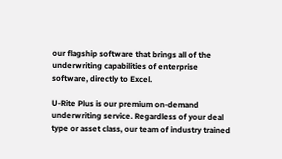our flagship software that brings all of the underwriting capabilities of enterprise software, directly to Excel.

U-Rite Plus is our premium on-demand underwriting service. Regardless of your deal type or asset class, our team of industry trained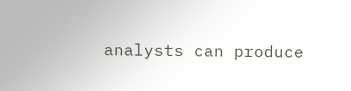analysts can produce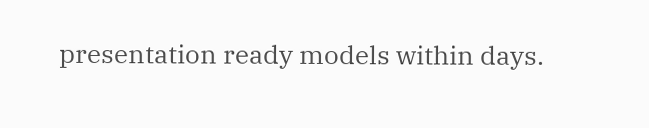presentation ready models within days.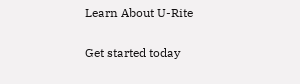Learn About U-Rite

Get started today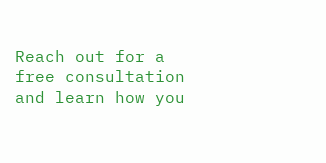Reach out for a free consultation and learn how you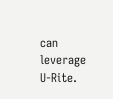can leverage U-Rite.